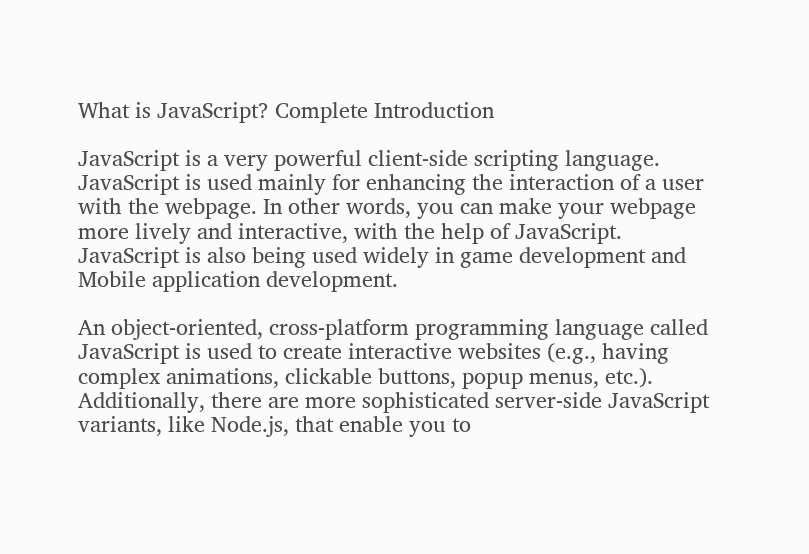What is JavaScript? Complete Introduction

JavaScript is a very powerful client-side scripting language. JavaScript is used mainly for enhancing the interaction of a user with the webpage. In other words, you can make your webpage more lively and interactive, with the help of JavaScript. JavaScript is also being used widely in game development and Mobile application development.

An object-oriented, cross-platform programming language called JavaScript is used to create interactive websites (e.g., having complex animations, clickable buttons, popup menus, etc.). Additionally, there are more sophisticated server-side JavaScript variants, like Node.js, that enable you to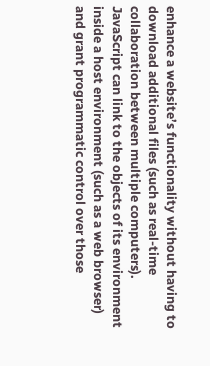enhance a website’s functionality without having to download additional files (such as real-time collaboration between multiple computers). JavaScript can link to the objects of its environment inside a host environment (such as a web browser) and grant programmatic control over those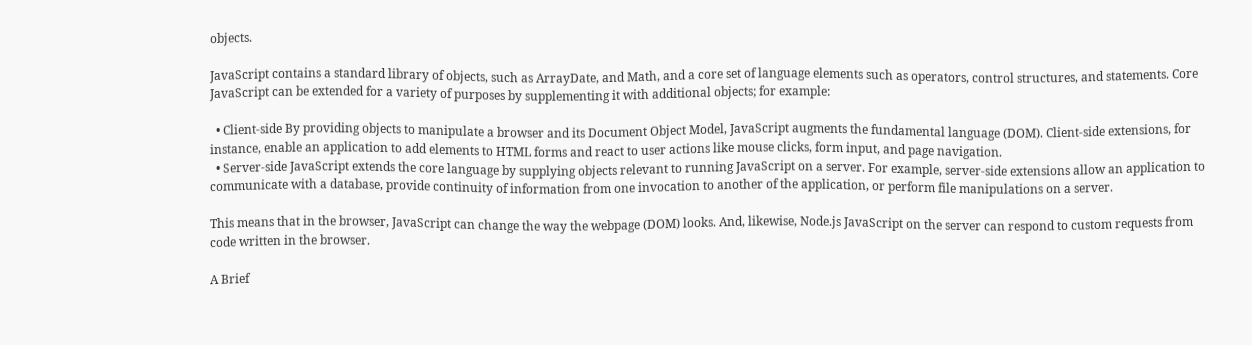objects.

JavaScript contains a standard library of objects, such as ArrayDate, and Math, and a core set of language elements such as operators, control structures, and statements. Core JavaScript can be extended for a variety of purposes by supplementing it with additional objects; for example:

  • Client-side By providing objects to manipulate a browser and its Document Object Model, JavaScript augments the fundamental language (DOM). Client-side extensions, for instance, enable an application to add elements to HTML forms and react to user actions like mouse clicks, form input, and page navigation.
  • Server-side JavaScript extends the core language by supplying objects relevant to running JavaScript on a server. For example, server-side extensions allow an application to communicate with a database, provide continuity of information from one invocation to another of the application, or perform file manipulations on a server.

This means that in the browser, JavaScript can change the way the webpage (DOM) looks. And, likewise, Node.js JavaScript on the server can respond to custom requests from code written in the browser.

A Brief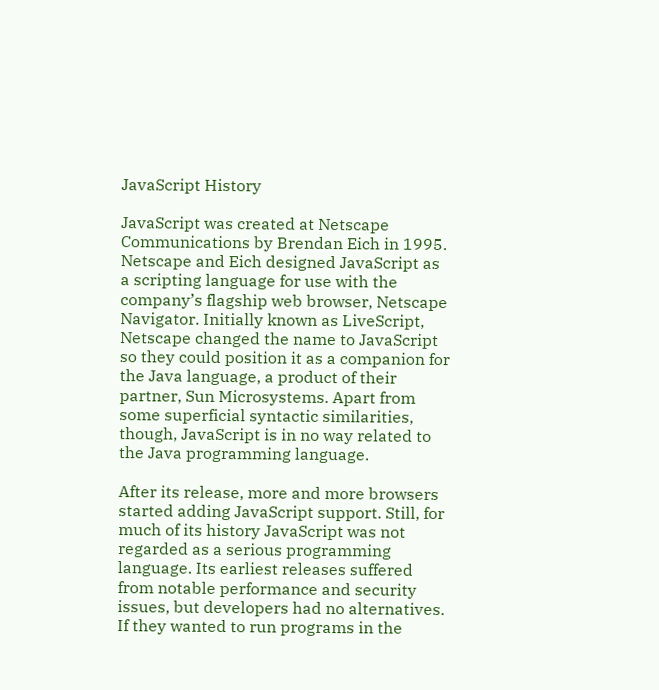JavaScript History

JavaScript was created at Netscape Communications by Brendan Eich in 1995. Netscape and Eich designed JavaScript as a scripting language for use with the company’s flagship web browser, Netscape Navigator. Initially known as LiveScript, Netscape changed the name to JavaScript so they could position it as a companion for the Java language, a product of their partner, Sun Microsystems. Apart from some superficial syntactic similarities, though, JavaScript is in no way related to the Java programming language.

After its release, more and more browsers started adding JavaScript support. Still, for much of its history JavaScript was not regarded as a serious programming language. Its earliest releases suffered from notable performance and security issues, but developers had no alternatives. If they wanted to run programs in the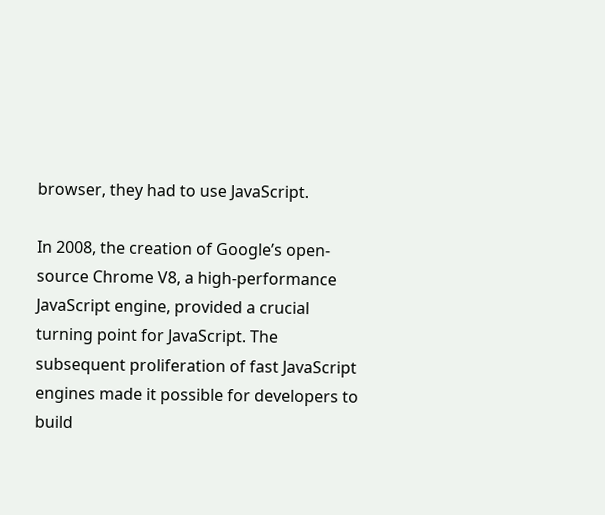browser, they had to use JavaScript.

In 2008, the creation of Google’s open-source Chrome V8, a high-performance JavaScript engine, provided a crucial turning point for JavaScript. The subsequent proliferation of fast JavaScript engines made it possible for developers to build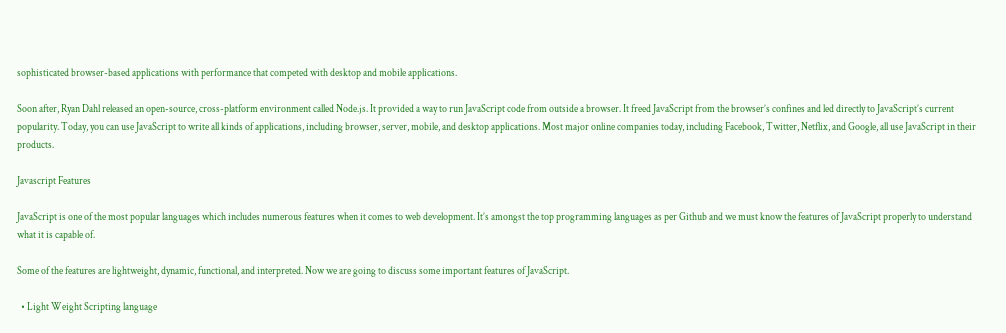sophisticated browser-based applications with performance that competed with desktop and mobile applications.

Soon after, Ryan Dahl released an open-source, cross-platform environment called Node.js. It provided a way to run JavaScript code from outside a browser. It freed JavaScript from the browser’s confines and led directly to JavaScript’s current popularity. Today, you can use JavaScript to write all kinds of applications, including browser, server, mobile, and desktop applications. Most major online companies today, including Facebook, Twitter, Netflix, and Google, all use JavaScript in their products.

Javascript Features

JavaScript is one of the most popular languages which includes numerous features when it comes to web development. It’s amongst the top programming languages as per Github and we must know the features of JavaScript properly to understand what it is capable of.

Some of the features are lightweight, dynamic, functional, and interpreted. Now we are going to discuss some important features of JavaScript.

  • Light Weight Scripting language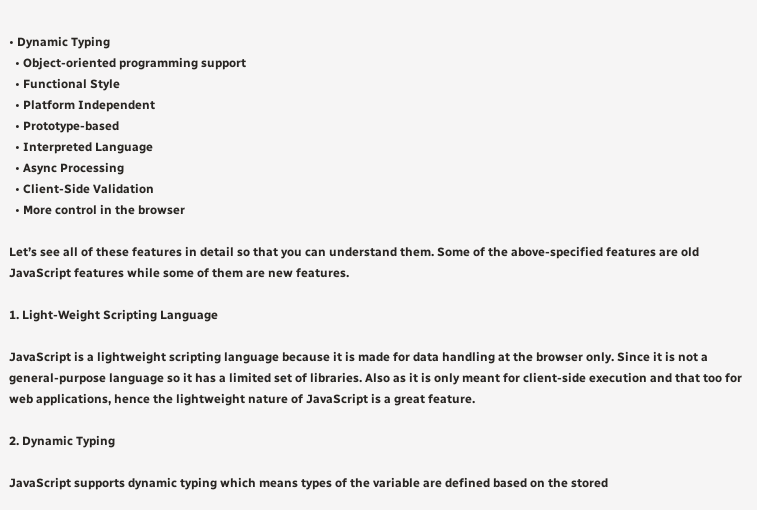• Dynamic Typing
  • Object-oriented programming support
  • Functional Style
  • Platform Independent
  • Prototype-based
  • Interpreted Language
  • Async Processing
  • Client-Side Validation
  • More control in the browser

Let’s see all of these features in detail so that you can understand them. Some of the above-specified features are old JavaScript features while some of them are new features.

1. Light-Weight Scripting Language

JavaScript is a lightweight scripting language because it is made for data handling at the browser only. Since it is not a general-purpose language so it has a limited set of libraries. Also as it is only meant for client-side execution and that too for web applications, hence the lightweight nature of JavaScript is a great feature.

2. Dynamic Typing

JavaScript supports dynamic typing which means types of the variable are defined based on the stored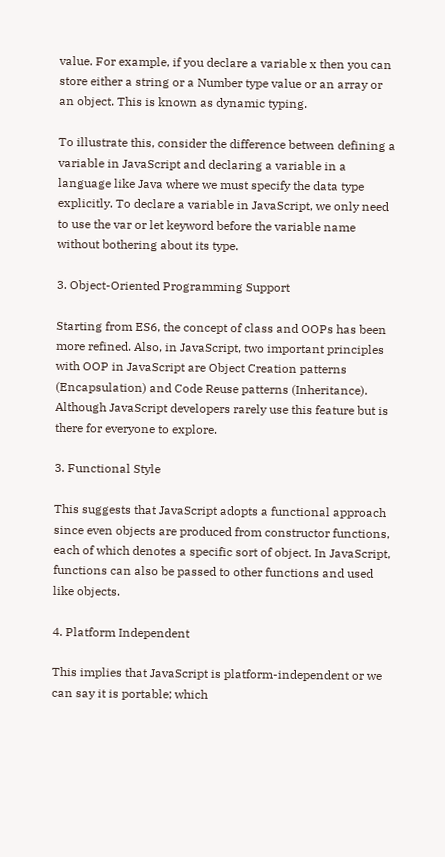value. For example, if you declare a variable x then you can store either a string or a Number type value or an array or an object. This is known as dynamic typing.

To illustrate this, consider the difference between defining a variable in JavaScript and declaring a variable in a language like Java where we must specify the data type explicitly. To declare a variable in JavaScript, we only need to use the var or let keyword before the variable name without bothering about its type.

3. Object-Oriented Programming Support

Starting from ES6, the concept of class and OOPs has been more refined. Also, in JavaScript, two important principles with OOP in JavaScript are Object Creation patterns (Encapsulation) and Code Reuse patterns (Inheritance). Although JavaScript developers rarely use this feature but is there for everyone to explore.

3. Functional Style

This suggests that JavaScript adopts a functional approach since even objects are produced from constructor functions, each of which denotes a specific sort of object. In JavaScript, functions can also be passed to other functions and used like objects.

4. Platform Independent

This implies that JavaScript is platform-independent or we can say it is portable; which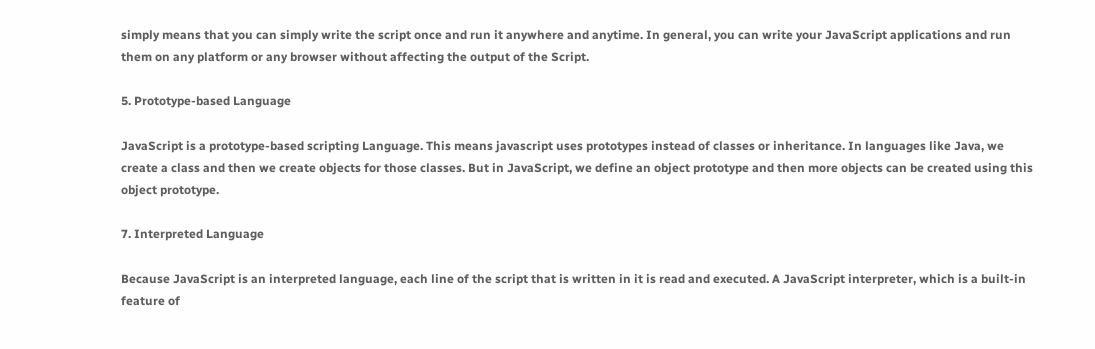simply means that you can simply write the script once and run it anywhere and anytime. In general, you can write your JavaScript applications and run them on any platform or any browser without affecting the output of the Script.

5. Prototype-based Language

JavaScript is a prototype-based scripting Language. This means javascript uses prototypes instead of classes or inheritance. In languages like Java, we create a class and then we create objects for those classes. But in JavaScript, we define an object prototype and then more objects can be created using this object prototype.

7. Interpreted Language

Because JavaScript is an interpreted language, each line of the script that is written in it is read and executed. A JavaScript interpreter, which is a built-in feature of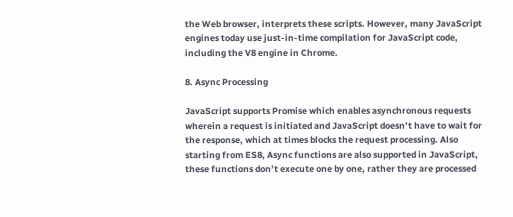the Web browser, interprets these scripts. However, many JavaScript engines today use just-in-time compilation for JavaScript code, including the V8 engine in Chrome.

8. Async Processing

JavaScript supports Promise which enables asynchronous requests wherein a request is initiated and JavaScript doesn’t have to wait for the response, which at times blocks the request processing. Also starting from ES8, Async functions are also supported in JavaScript, these functions don’t execute one by one, rather they are processed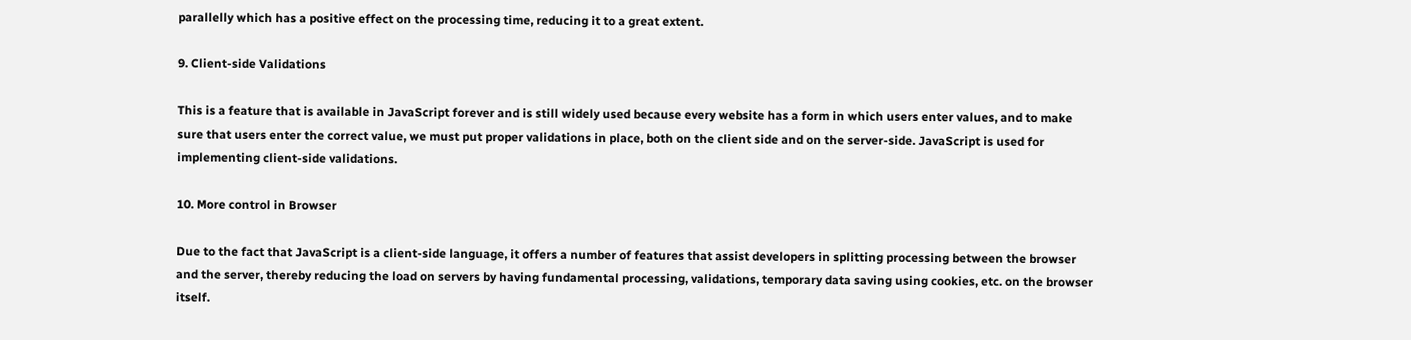parallelly which has a positive effect on the processing time, reducing it to a great extent.

9. Client-side Validations

This is a feature that is available in JavaScript forever and is still widely used because every website has a form in which users enter values, and to make sure that users enter the correct value, we must put proper validations in place, both on the client side and on the server-side. JavaScript is used for implementing client-side validations.

10. More control in Browser

Due to the fact that JavaScript is a client-side language, it offers a number of features that assist developers in splitting processing between the browser and the server, thereby reducing the load on servers by having fundamental processing, validations, temporary data saving using cookies, etc. on the browser itself.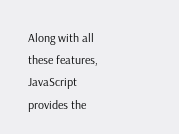Along with all these features, JavaScript provides the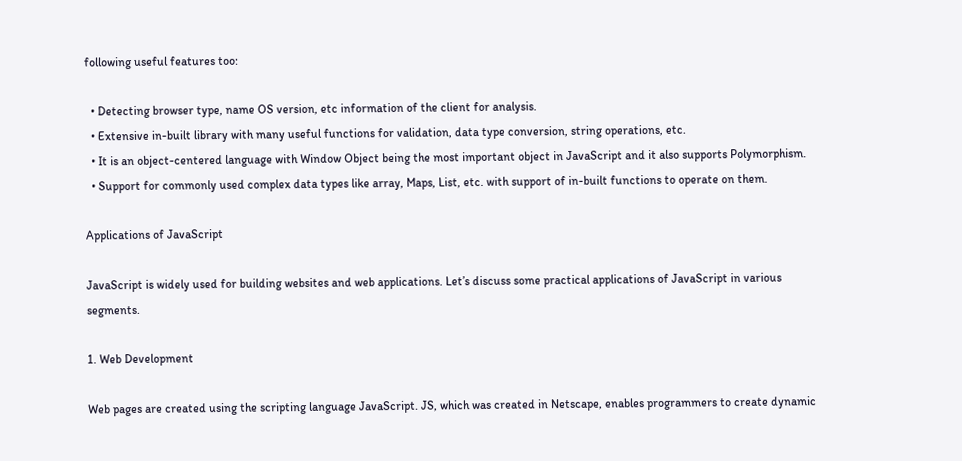following useful features too:

  • Detecting browser type, name OS version, etc information of the client for analysis.
  • Extensive in-built library with many useful functions for validation, data type conversion, string operations, etc.
  • It is an object-centered language with Window Object being the most important object in JavaScript and it also supports Polymorphism.
  • Support for commonly used complex data types like array, Maps, List, etc. with support of in-built functions to operate on them.

Applications of JavaScript

JavaScript is widely used for building websites and web applications. Let’s discuss some practical applications of JavaScript in various segments.

1. Web Development

Web pages are created using the scripting language JavaScript. JS, which was created in Netscape, enables programmers to create dynamic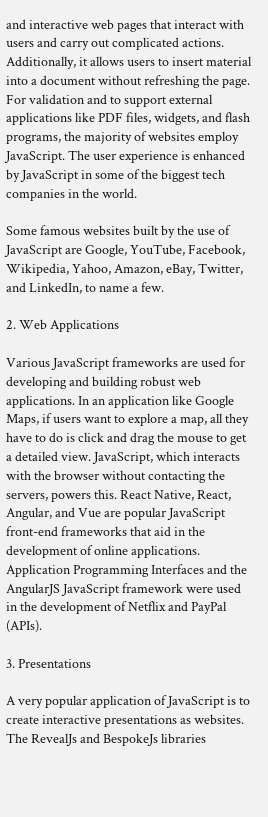and interactive web pages that interact with users and carry out complicated actions. Additionally, it allows users to insert material into a document without refreshing the page. For validation and to support external applications like PDF files, widgets, and flash programs, the majority of websites employ JavaScript. The user experience is enhanced by JavaScript in some of the biggest tech companies in the world.

Some famous websites built by the use of JavaScript are Google, YouTube, Facebook, Wikipedia, Yahoo, Amazon, eBay, Twitter, and LinkedIn, to name a few.

2. Web Applications

Various JavaScript frameworks are used for developing and building robust web applications. In an application like Google Maps, if users want to explore a map, all they have to do is click and drag the mouse to get a detailed view. JavaScript, which interacts with the browser without contacting the servers, powers this. React Native, React, Angular, and Vue are popular JavaScript front-end frameworks that aid in the development of online applications. Application Programming Interfaces and the AngularJS JavaScript framework were used in the development of Netflix and PayPal (APIs).

3. Presentations

A very popular application of JavaScript is to create interactive presentations as websites. The RevealJs and BespokeJs libraries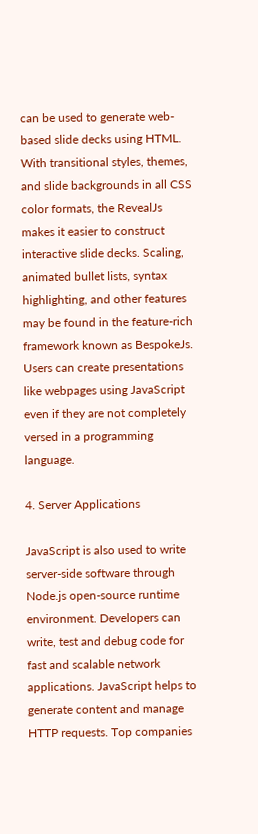can be used to generate web-based slide decks using HTML. With transitional styles, themes, and slide backgrounds in all CSS color formats, the RevealJs makes it easier to construct interactive slide decks. Scaling, animated bullet lists, syntax highlighting, and other features may be found in the feature-rich framework known as BespokeJs. Users can create presentations like webpages using JavaScript even if they are not completely versed in a programming language.

4. Server Applications

JavaScript is also used to write server-side software through Node.js open-source runtime environment. Developers can write, test and debug code for fast and scalable network applications. JavaScript helps to generate content and manage HTTP requests. Top companies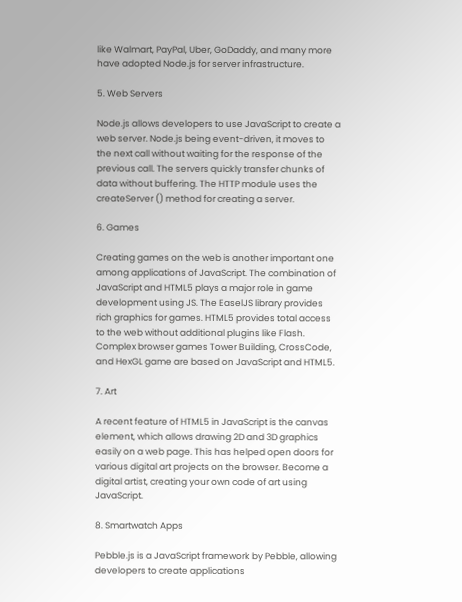like Walmart, PayPal, Uber, GoDaddy, and many more have adopted Node.js for server infrastructure.

5. Web Servers

Node.js allows developers to use JavaScript to create a web server. Node.js being event-driven, it moves to the next call without waiting for the response of the previous call. The servers quickly transfer chunks of data without buffering. The HTTP module uses the createServer () method for creating a server.

6. Games

Creating games on the web is another important one among applications of JavaScript. The combination of JavaScript and HTML5 plays a major role in game development using JS. The EaselJS library provides rich graphics for games. HTML5 provides total access to the web without additional plugins like Flash. Complex browser games Tower Building, CrossCode, and HexGL game are based on JavaScript and HTML5.

7. Art

A recent feature of HTML5 in JavaScript is the canvas element, which allows drawing 2D and 3D graphics easily on a web page. This has helped open doors for various digital art projects on the browser. Become a digital artist, creating your own code of art using JavaScript.

8. Smartwatch Apps

Pebble.js is a JavaScript framework by Pebble, allowing developers to create applications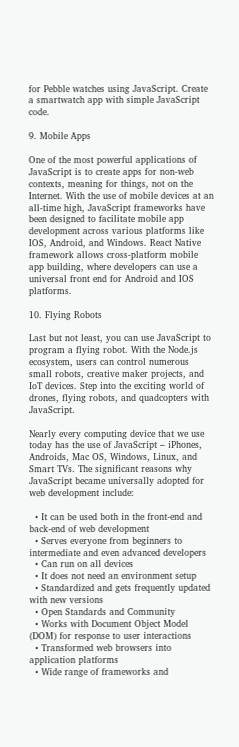for Pebble watches using JavaScript. Create a smartwatch app with simple JavaScript code.

9. Mobile Apps

One of the most powerful applications of JavaScript is to create apps for non-web contexts, meaning for things, not on the Internet. With the use of mobile devices at an all-time high, JavaScript frameworks have been designed to facilitate mobile app development across various platforms like IOS, Android, and Windows. React Native framework allows cross-platform mobile app building, where developers can use a universal front end for Android and IOS platforms.

10. Flying Robots

Last but not least, you can use JavaScript to program a flying robot. With the Node.js ecosystem, users can control numerous small robots, creative maker projects, and IoT devices. Step into the exciting world of drones, flying robots, and quadcopters with JavaScript.

Nearly every computing device that we use today has the use of JavaScript – iPhones, Androids, Mac OS, Windows, Linux, and Smart TVs. The significant reasons why JavaScript became universally adopted for web development include:

  • It can be used both in the front-end and back-end of web development
  • Serves everyone from beginners to intermediate and even advanced developers
  • Can run on all devices
  • It does not need an environment setup
  • Standardized and gets frequently updated with new versions
  • Open Standards and Community
  • Works with Document Object Model (DOM) for response to user interactions
  • Transformed web browsers into application platforms
  • Wide range of frameworks and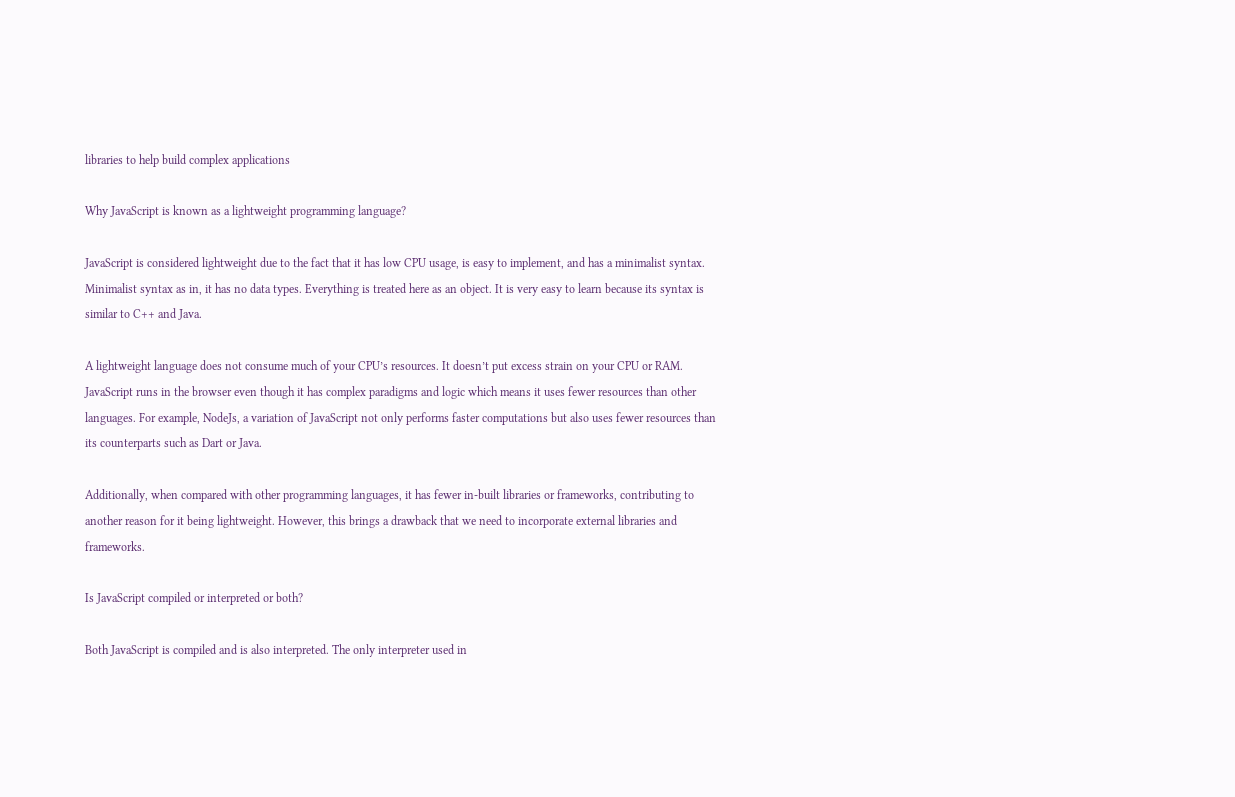libraries to help build complex applications

Why JavaScript is known as a lightweight programming language?

JavaScript is considered lightweight due to the fact that it has low CPU usage, is easy to implement, and has a minimalist syntax. Minimalist syntax as in, it has no data types. Everything is treated here as an object. It is very easy to learn because its syntax is similar to C++ and Java.

A lightweight language does not consume much of your CPU’s resources. It doesn’t put excess strain on your CPU or RAM. JavaScript runs in the browser even though it has complex paradigms and logic which means it uses fewer resources than other languages. For example, NodeJs, a variation of JavaScript not only performs faster computations but also uses fewer resources than its counterparts such as Dart or Java.

Additionally, when compared with other programming languages, it has fewer in-built libraries or frameworks, contributing to another reason for it being lightweight. However, this brings a drawback that we need to incorporate external libraries and frameworks.

Is JavaScript compiled or interpreted or both?

Both JavaScript is compiled and is also interpreted. The only interpreter used in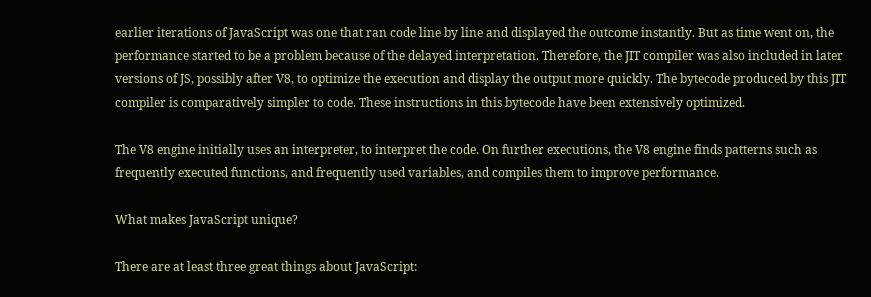earlier iterations of JavaScript was one that ran code line by line and displayed the outcome instantly. But as time went on, the performance started to be a problem because of the delayed interpretation. Therefore, the JIT compiler was also included in later versions of JS, possibly after V8, to optimize the execution and display the output more quickly. The bytecode produced by this JIT compiler is comparatively simpler to code. These instructions in this bytecode have been extensively optimized.

The V8 engine initially uses an interpreter, to interpret the code. On further executions, the V8 engine finds patterns such as frequently executed functions, and frequently used variables, and compiles them to improve performance.

What makes JavaScript unique?

There are at least three great things about JavaScript: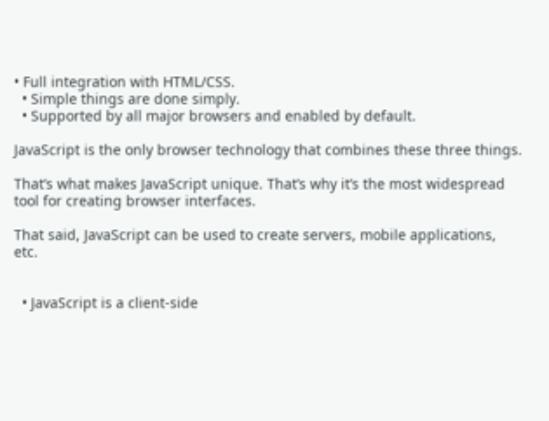• Full integration with HTML/CSS.
  • Simple things are done simply.
  • Supported by all major browsers and enabled by default.

JavaScript is the only browser technology that combines these three things.

That’s what makes JavaScript unique. That’s why it’s the most widespread tool for creating browser interfaces.

That said, JavaScript can be used to create servers, mobile applications, etc.


  • JavaScript is a client-side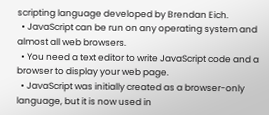scripting language developed by Brendan Eich.
  • JavaScript can be run on any operating system and almost all web browsers.
  • You need a text editor to write JavaScript code and a browser to display your web page.
  • JavaScript was initially created as a browser-only language, but it is now used in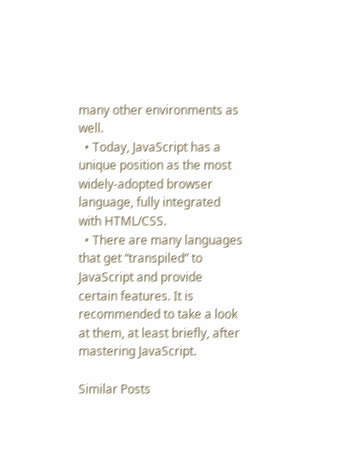many other environments as well.
  • Today, JavaScript has a unique position as the most widely-adopted browser language, fully integrated with HTML/CSS.
  • There are many languages that get “transpiled” to JavaScript and provide certain features. It is recommended to take a look at them, at least briefly, after mastering JavaScript.

Similar Posts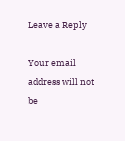Leave a Reply

Your email address will not be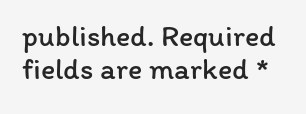published. Required fields are marked *